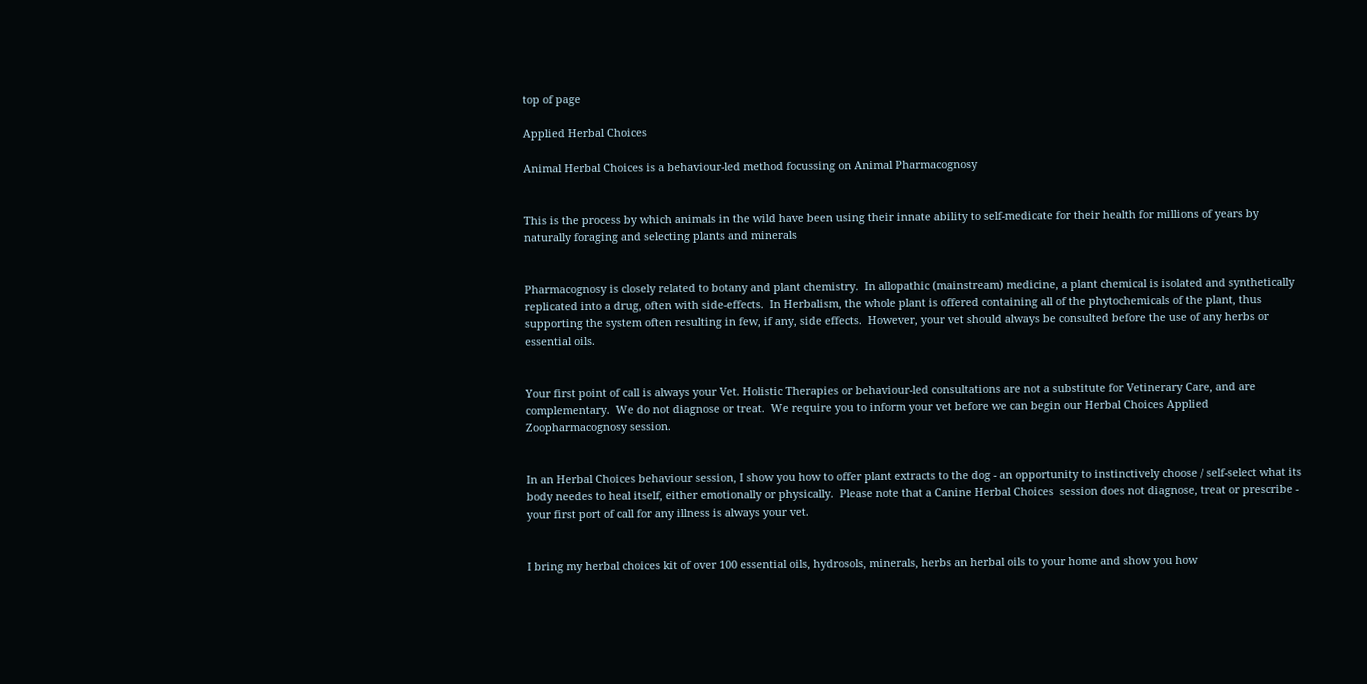top of page

Applied Herbal Choices

Animal Herbal Choices is a behaviour-led method focussing on Animal Pharmacognosy


This is the process by which animals in the wild have been using their innate ability to self-medicate for their health for millions of years by naturally foraging and selecting plants and minerals


Pharmacognosy is closely related to botany and plant chemistry.  In allopathic (mainstream) medicine, a plant chemical is isolated and synthetically replicated into a drug, often with side-effects.  In Herbalism, the whole plant is offered containing all of the phytochemicals of the plant, thus supporting the system often resulting in few, if any, side effects.  However, your vet should always be consulted before the use of any herbs or essential oils.


Your first point of call is always your Vet. Holistic Therapies or behaviour-led consultations are not a substitute for Vetinerary Care, and are complementary.  We do not diagnose or treat.  We require you to inform your vet before we can begin our Herbal Choices Applied Zoopharmacognosy session.


In an Herbal Choices behaviour session, I show you how to offer plant extracts to the dog - an opportunity to instinctively choose / self-select what its body needes to heal itself, either emotionally or physically.  Please note that a Canine Herbal Choices  session does not diagnose, treat or prescribe - your first port of call for any illness is always your vet.


I bring my herbal choices kit of over 100 essential oils, hydrosols, minerals, herbs an herbal oils to your home and show you how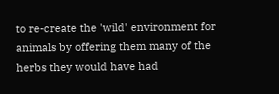to re-create the 'wild' environment for animals by offering them many of the herbs they would have had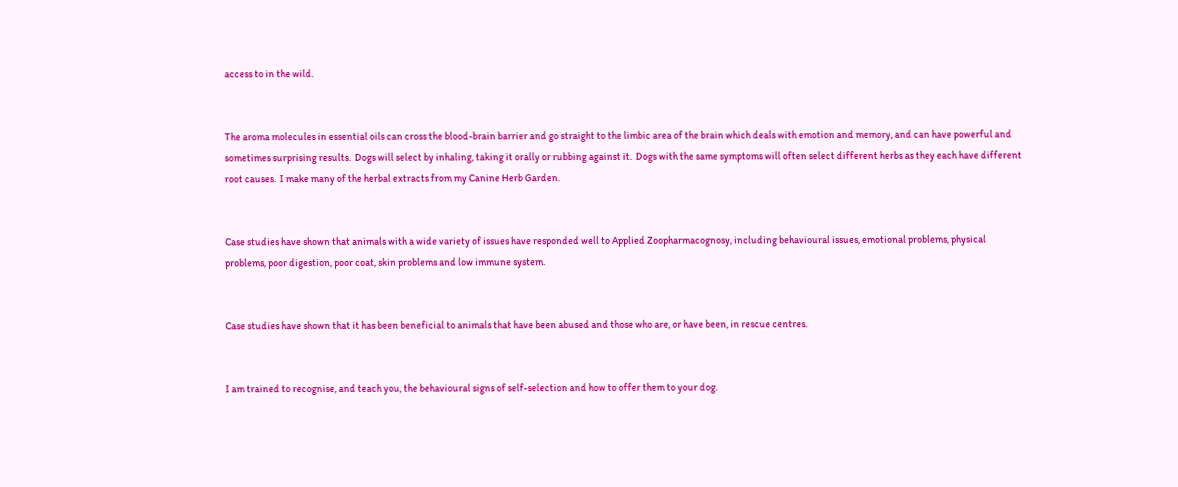access to in the wild.


The aroma molecules in essential oils can cross the blood-brain barrier and go straight to the limbic area of the brain which deals with emotion and memory, and can have powerful and sometimes surprising results.  Dogs will select by inhaling, taking it orally or rubbing against it.  Dogs with the same symptoms will often select different herbs as they each have different root causes.  I make many of the herbal extracts from my Canine Herb Garden.


Case studies have shown that animals with a wide variety of issues have responded well to Applied Zoopharmacognosy, including behavioural issues, emotional problems, physical problems, poor digestion, poor coat, skin problems and low immune system.


Case studies have shown that it has been beneficial to animals that have been abused and those who are, or have been, in rescue centres.


I am trained to recognise, and teach you, the behavioural signs of self-selection and how to offer them to your dog.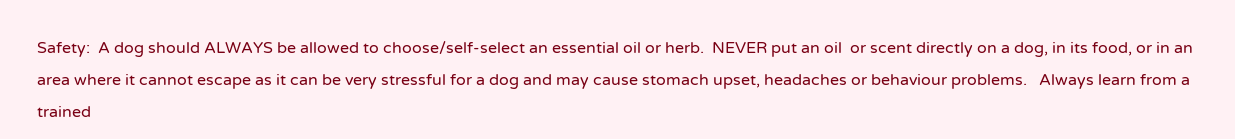Safety:  A dog should ALWAYS be allowed to choose/self-select an essential oil or herb.  NEVER put an oil  or scent directly on a dog, in its food, or in an area where it cannot escape as it can be very stressful for a dog and may cause stomach upset, headaches or behaviour problems.   Always learn from a trained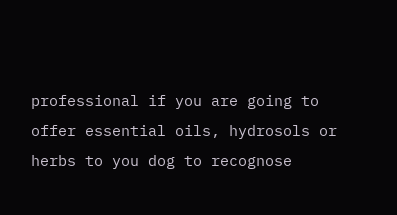professional if you are going to offer essential oils, hydrosols or herbs to you dog to recognose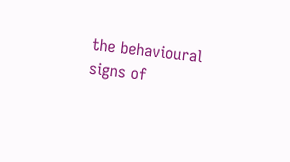the behavioural signs of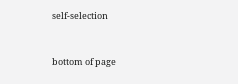self-selection


bottom of page